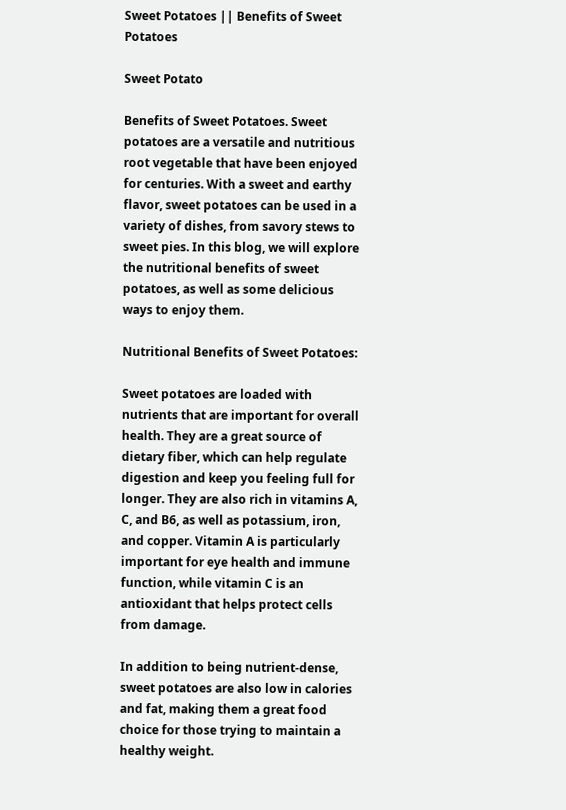Sweet Potatoes || Benefits of Sweet Potatoes

Sweet Potato

Benefits of Sweet Potatoes. Sweet potatoes are a versatile and nutritious root vegetable that have been enjoyed for centuries. With a sweet and earthy flavor, sweet potatoes can be used in a variety of dishes, from savory stews to sweet pies. In this blog, we will explore the nutritional benefits of sweet potatoes, as well as some delicious ways to enjoy them.

Nutritional Benefits of Sweet Potatoes:

Sweet potatoes are loaded with nutrients that are important for overall health. They are a great source of dietary fiber, which can help regulate digestion and keep you feeling full for longer. They are also rich in vitamins A, C, and B6, as well as potassium, iron, and copper. Vitamin A is particularly important for eye health and immune function, while vitamin C is an antioxidant that helps protect cells from damage.

In addition to being nutrient-dense, sweet potatoes are also low in calories and fat, making them a great food choice for those trying to maintain a healthy weight.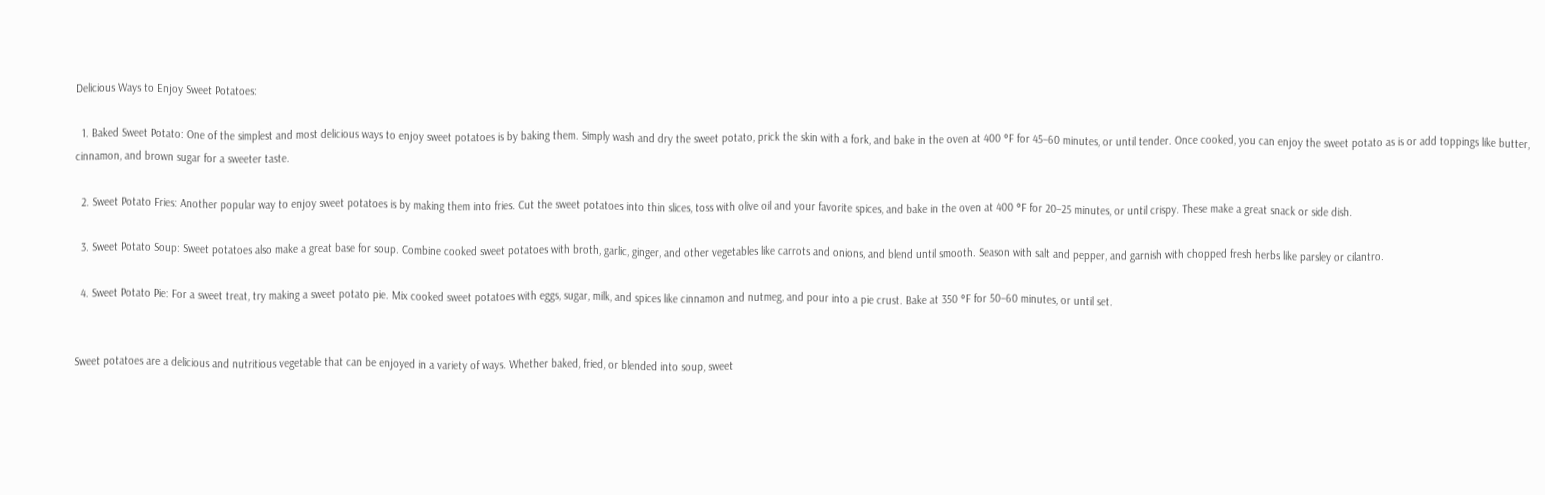Delicious Ways to Enjoy Sweet Potatoes:

  1. Baked Sweet Potato: One of the simplest and most delicious ways to enjoy sweet potatoes is by baking them. Simply wash and dry the sweet potato, prick the skin with a fork, and bake in the oven at 400 °F for 45–60 minutes, or until tender. Once cooked, you can enjoy the sweet potato as is or add toppings like butter, cinnamon, and brown sugar for a sweeter taste.

  2. Sweet Potato Fries: Another popular way to enjoy sweet potatoes is by making them into fries. Cut the sweet potatoes into thin slices, toss with olive oil and your favorite spices, and bake in the oven at 400 °F for 20–25 minutes, or until crispy. These make a great snack or side dish.

  3. Sweet Potato Soup: Sweet potatoes also make a great base for soup. Combine cooked sweet potatoes with broth, garlic, ginger, and other vegetables like carrots and onions, and blend until smooth. Season with salt and pepper, and garnish with chopped fresh herbs like parsley or cilantro.

  4. Sweet Potato Pie: For a sweet treat, try making a sweet potato pie. Mix cooked sweet potatoes with eggs, sugar, milk, and spices like cinnamon and nutmeg, and pour into a pie crust. Bake at 350 °F for 50–60 minutes, or until set.


Sweet potatoes are a delicious and nutritious vegetable that can be enjoyed in a variety of ways. Whether baked, fried, or blended into soup, sweet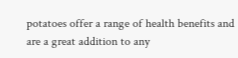potatoes offer a range of health benefits and are a great addition to any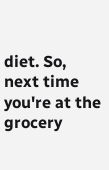diet. So, next time you're at the grocery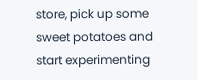store, pick up some sweet potatoes and start experimenting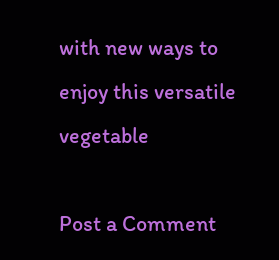with new ways to enjoy this versatile vegetable

Post a Comment